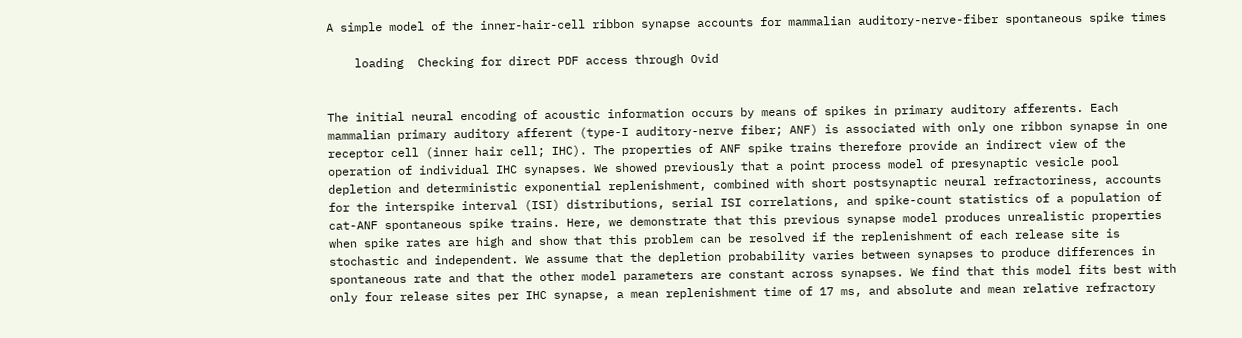A simple model of the inner-hair-cell ribbon synapse accounts for mammalian auditory-nerve-fiber spontaneous spike times

    loading  Checking for direct PDF access through Ovid


The initial neural encoding of acoustic information occurs by means of spikes in primary auditory afferents. Each mammalian primary auditory afferent (type-I auditory-nerve fiber; ANF) is associated with only one ribbon synapse in one receptor cell (inner hair cell; IHC). The properties of ANF spike trains therefore provide an indirect view of the operation of individual IHC synapses. We showed previously that a point process model of presynaptic vesicle pool depletion and deterministic exponential replenishment, combined with short postsynaptic neural refractoriness, accounts for the interspike interval (ISI) distributions, serial ISI correlations, and spike-count statistics of a population of cat-ANF spontaneous spike trains. Here, we demonstrate that this previous synapse model produces unrealistic properties when spike rates are high and show that this problem can be resolved if the replenishment of each release site is stochastic and independent. We assume that the depletion probability varies between synapses to produce differences in spontaneous rate and that the other model parameters are constant across synapses. We find that this model fits best with only four release sites per IHC synapse, a mean replenishment time of 17 ms, and absolute and mean relative refractory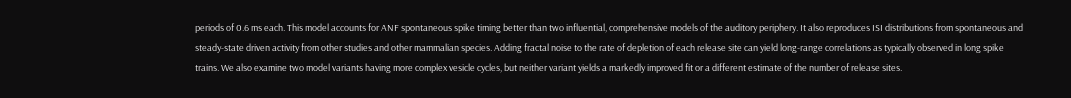periods of 0.6 ms each. This model accounts for ANF spontaneous spike timing better than two influential, comprehensive models of the auditory periphery. It also reproduces ISI distributions from spontaneous and steady-state driven activity from other studies and other mammalian species. Adding fractal noise to the rate of depletion of each release site can yield long-range correlations as typically observed in long spike trains. We also examine two model variants having more complex vesicle cycles, but neither variant yields a markedly improved fit or a different estimate of the number of release sites.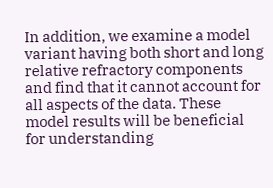In addition, we examine a model variant having both short and long relative refractory components and find that it cannot account for all aspects of the data. These model results will be beneficial for understanding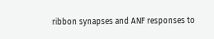ribbon synapses and ANF responses to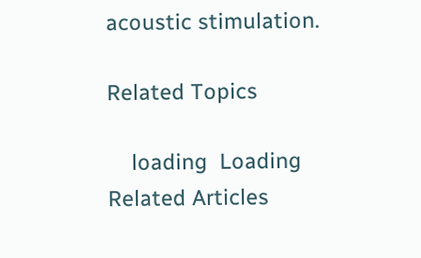acoustic stimulation.

Related Topics

    loading  Loading Related Articles